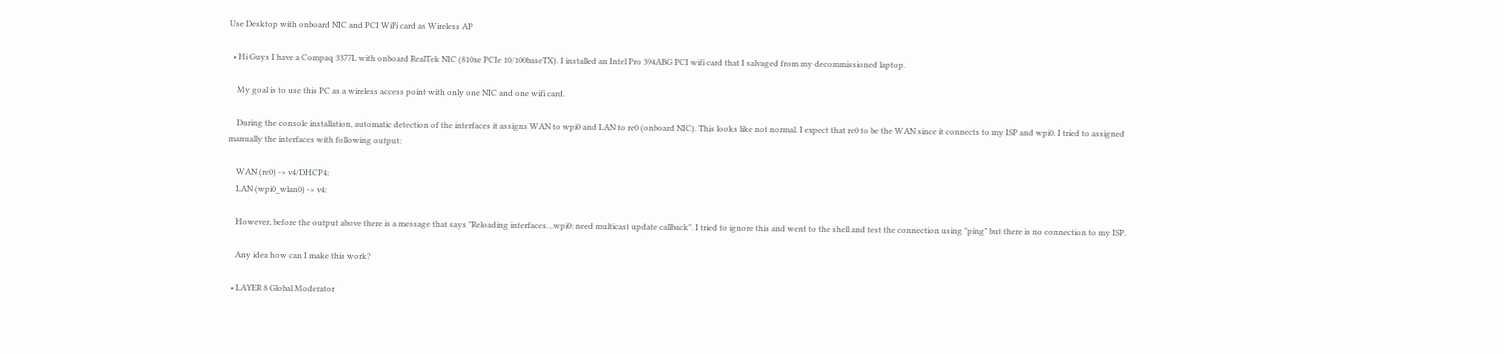Use Desktop with onboard NIC and PCI WiFi card as Wireless AP

  • Hi Guys I have a Compaq 3377L with onboard RealTek NIC (810xe PCIe 10/100baseTX). I installed an Intel Pro 394ABG PCI wifi card that I salvaged from my decommissioned laptop.

    My goal is to use this PC as a wireless access point with only one NIC and one wifi card.

    During the console installation, automatic detection of the interfaces it assigns WAN to wpi0 and LAN to re0 (onboard NIC). This looks like not normal. I expect that re0 to be the WAN since it connects to my ISP and wpi0. I tried to assigned manually the interfaces with following output:

    WAN (re0) -> v4/DHCP4:
    LAN (wpi0_wlan0) -> v4:

    However, before the output above there is a message that says "Reloading interfaces…wpi0: need multicast update callback". I tried to ignore this and went to the shell and test the connection using "ping" but there is no connection to my ISP.

    Any idea how can I make this work?

  • LAYER 8 Global Moderator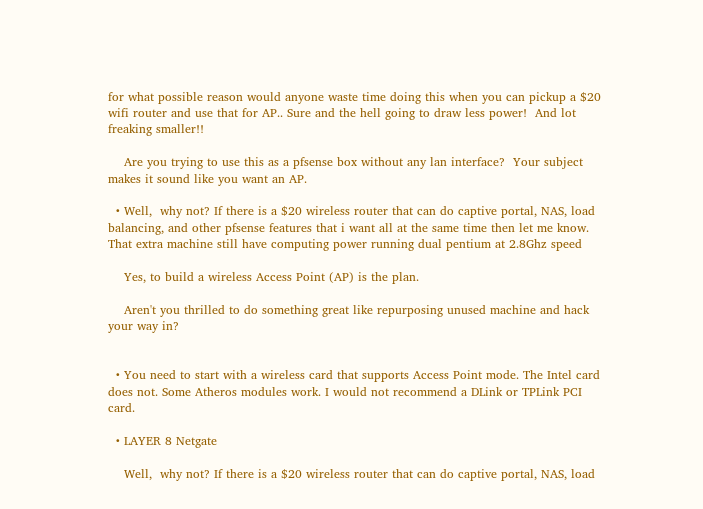for what possible reason would anyone waste time doing this when you can pickup a $20 wifi router and use that for AP.. Sure and the hell going to draw less power!  And lot freaking smaller!!

    Are you trying to use this as a pfsense box without any lan interface?  Your subject makes it sound like you want an AP.

  • Well,  why not? If there is a $20 wireless router that can do captive portal, NAS, load balancing, and other pfsense features that i want all at the same time then let me know. That extra machine still have computing power running dual pentium at 2.8Ghz speed

    Yes, to build a wireless Access Point (AP) is the plan.

    Aren't you thrilled to do something great like repurposing unused machine and hack your way in?


  • You need to start with a wireless card that supports Access Point mode. The Intel card does not. Some Atheros modules work. I would not recommend a DLink or TPLink PCI card.

  • LAYER 8 Netgate

    Well,  why not? If there is a $20 wireless router that can do captive portal, NAS, load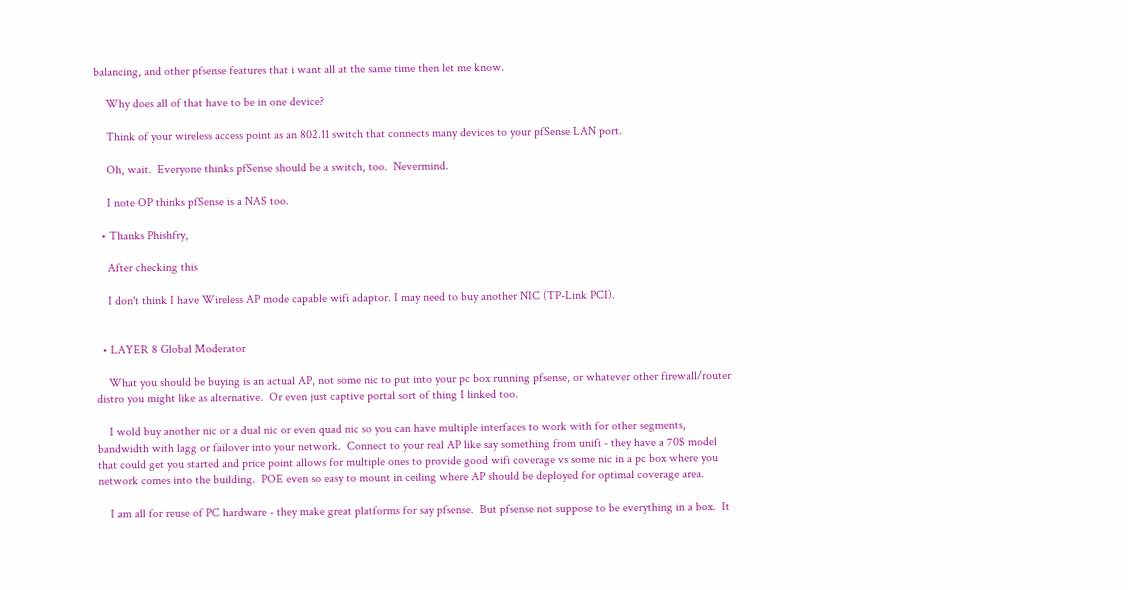balancing, and other pfsense features that i want all at the same time then let me know.

    Why does all of that have to be in one device?

    Think of your wireless access point as an 802.11 switch that connects many devices to your pfSense LAN port.

    Oh, wait.  Everyone thinks pfSense should be a switch, too.  Nevermind.

    I note OP thinks pfSense is a NAS too.

  • Thanks Phishfry,

    After checking this

    I don't think I have Wireless AP mode capable wifi adaptor. I may need to buy another NIC (TP-Link PCI).


  • LAYER 8 Global Moderator

    What you should be buying is an actual AP, not some nic to put into your pc box running pfsense, or whatever other firewall/router distro you might like as alternative.  Or even just captive portal sort of thing I linked too.

    I wold buy another nic or a dual nic or even quad nic so you can have multiple interfaces to work with for other segments, bandwidth with lagg or failover into your network.  Connect to your real AP like say something from unifi - they have a 70$ model that could get you started and price point allows for multiple ones to provide good wifi coverage vs some nic in a pc box where you network comes into the building.  POE even so easy to mount in ceiling where AP should be deployed for optimal coverage area.

    I am all for reuse of PC hardware - they make great platforms for say pfsense.  But pfsense not suppose to be everything in a box.  It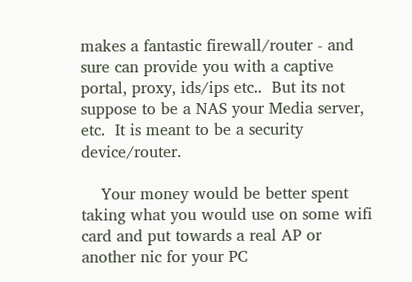makes a fantastic firewall/router - and sure can provide you with a captive portal, proxy, ids/ips etc..  But its not suppose to be a NAS your Media server, etc.  It is meant to be a security device/router.

    Your money would be better spent taking what you would use on some wifi card and put towards a real AP or another nic for your PC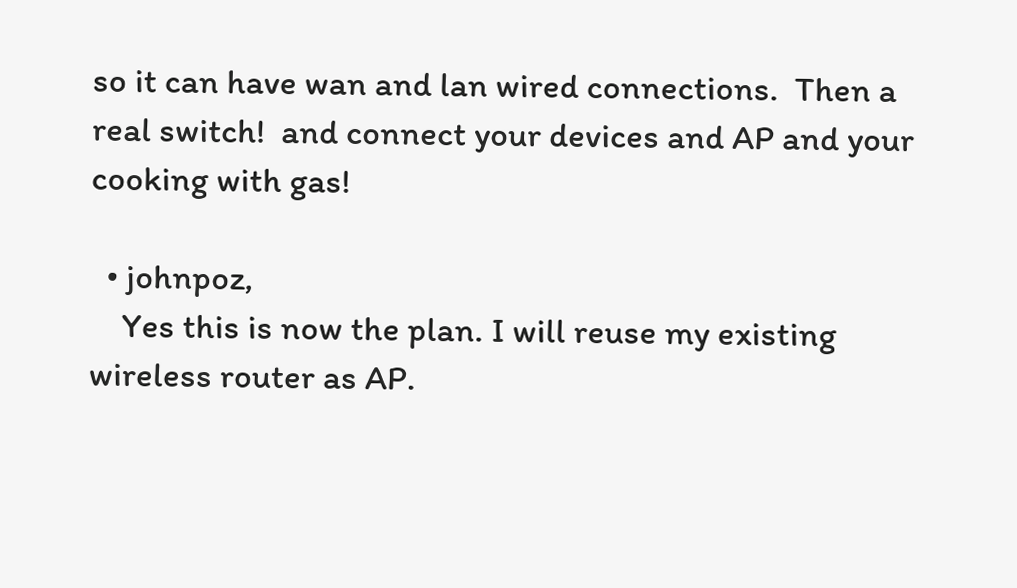so it can have wan and lan wired connections.  Then a real switch!  and connect your devices and AP and your cooking with gas!

  • johnpoz,
    Yes this is now the plan. I will reuse my existing wireless router as AP.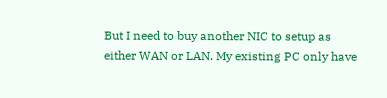But I need to buy another NIC to setup as either WAN or LAN. My existing PC only have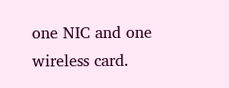one NIC and one wireless card.